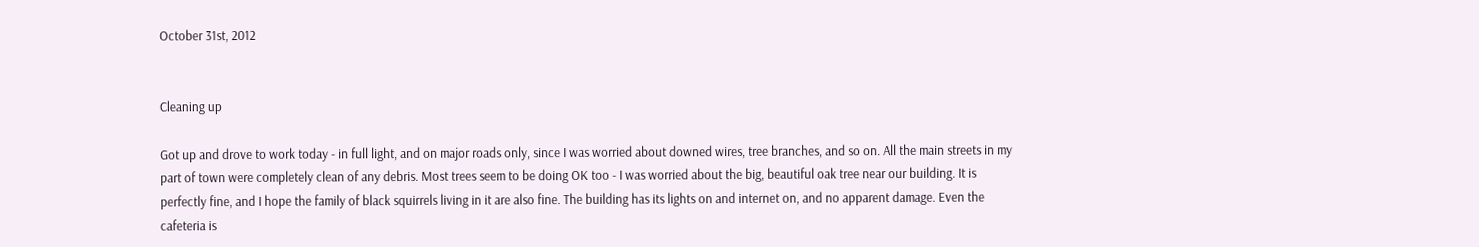October 31st, 2012


Cleaning up

Got up and drove to work today - in full light, and on major roads only, since I was worried about downed wires, tree branches, and so on. All the main streets in my part of town were completely clean of any debris. Most trees seem to be doing OK too - I was worried about the big, beautiful oak tree near our building. It is perfectly fine, and I hope the family of black squirrels living in it are also fine. The building has its lights on and internet on, and no apparent damage. Even the cafeteria is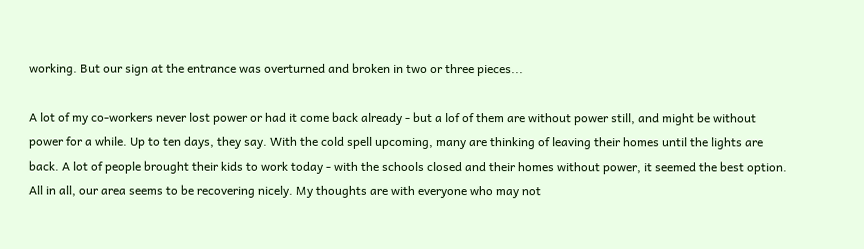working. But our sign at the entrance was overturned and broken in two or three pieces...

A lot of my co-workers never lost power or had it come back already - but a lof of them are without power still, and might be without power for a while. Up to ten days, they say. With the cold spell upcoming, many are thinking of leaving their homes until the lights are back. A lot of people brought their kids to work today - with the schools closed and their homes without power, it seemed the best option. All in all, our area seems to be recovering nicely. My thoughts are with everyone who may not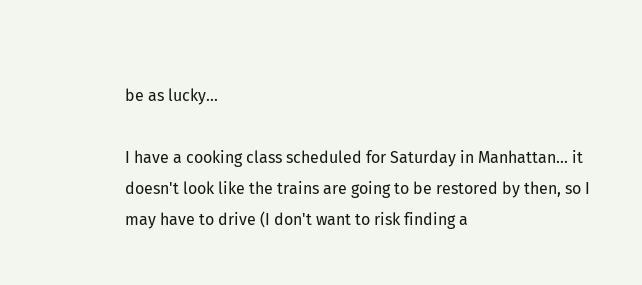be as lucky...

I have a cooking class scheduled for Saturday in Manhattan... it doesn't look like the trains are going to be restored by then, so I may have to drive (I don't want to risk finding a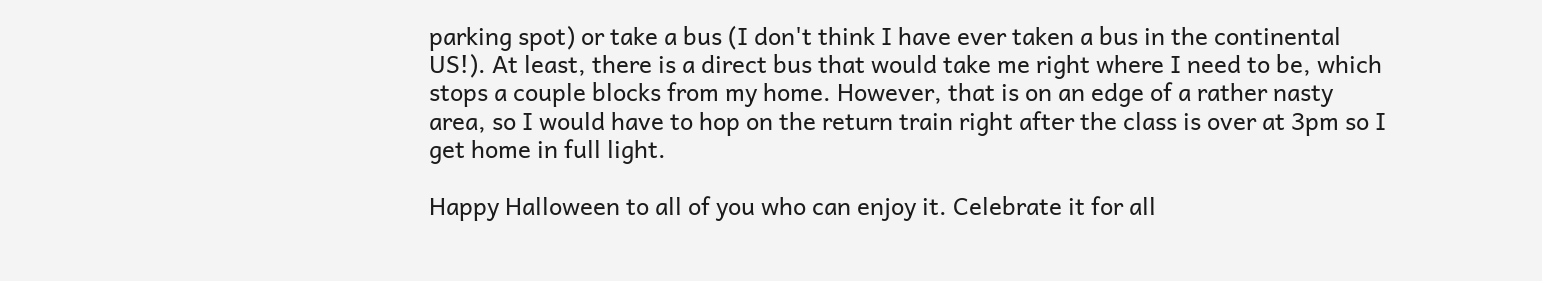parking spot) or take a bus (I don't think I have ever taken a bus in the continental US!). At least, there is a direct bus that would take me right where I need to be, which stops a couple blocks from my home. However, that is on an edge of a rather nasty area, so I would have to hop on the return train right after the class is over at 3pm so I get home in full light.

Happy Halloween to all of you who can enjoy it. Celebrate it for all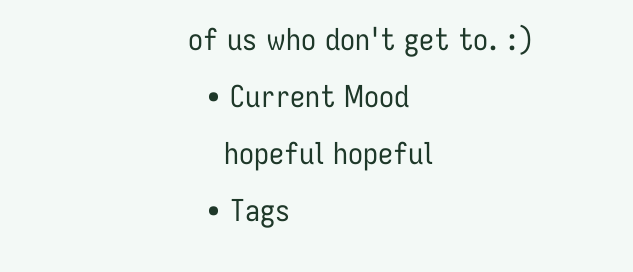of us who don't get to. :)
  • Current Mood
    hopeful hopeful
  • Tags